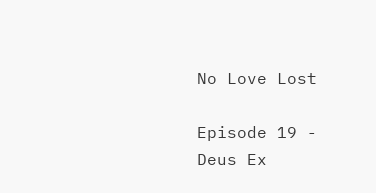No Love Lost

Episode 19 - Deus Ex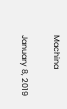Machina

January 8, 2019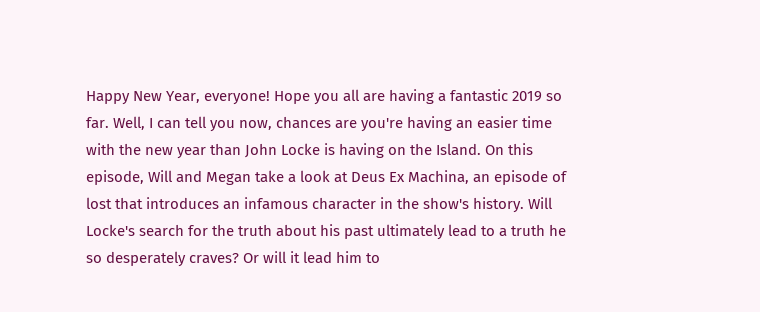Happy New Year, everyone! Hope you all are having a fantastic 2019 so far. Well, I can tell you now, chances are you're having an easier time with the new year than John Locke is having on the Island. On this episode, Will and Megan take a look at Deus Ex Machina, an episode of lost that introduces an infamous character in the show's history. Will Locke's search for the truth about his past ultimately lead to a truth he so desperately craves? Or will it lead him to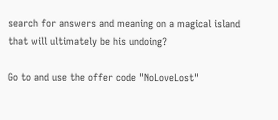search for answers and meaning on a magical island that will ultimately be his undoing?

Go to and use the offer code "NoLoveLost"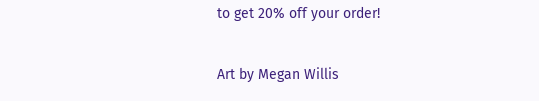to get 20% off your order!

Art by Megan Willis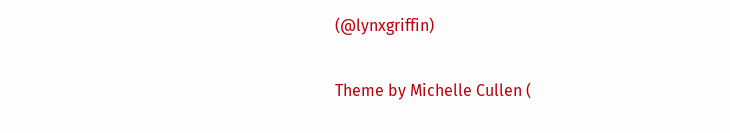(@lynxgriffin)

Theme by Michelle Cullen (